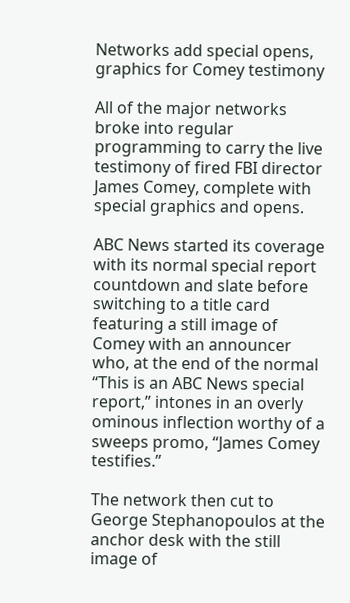Networks add special opens, graphics for Comey testimony

All of the major networks broke into regular programming to carry the live testimony of fired FBI director James Comey, complete with special graphics and opens.

ABC News started its coverage with its normal special report countdown and slate before switching to a title card featuring a still image of Comey with an announcer who, at the end of the normal “This is an ABC News special report,” intones in an overly ominous inflection worthy of a sweeps promo, “James Comey testifies.”

The network then cut to George Stephanopoulos at the anchor desk with the still image of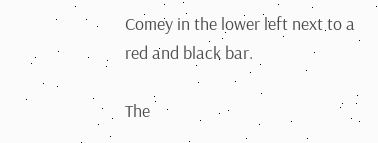Comey in the lower left next to a red and black bar.

The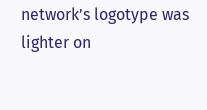network’s logotype was lighter on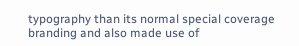typography than its normal special coverage branding and also made use of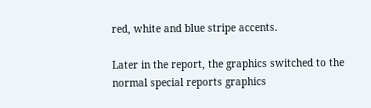red, white and blue stripe accents.

Later in the report, the graphics switched to the normal special reports graphics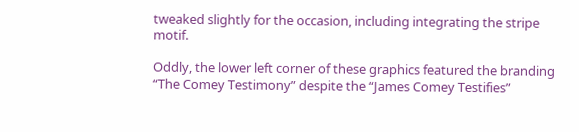tweaked slightly for the occasion, including integrating the stripe motif.

Oddly, the lower left corner of these graphics featured the branding “The Comey Testimony” despite the “James Comey Testifies”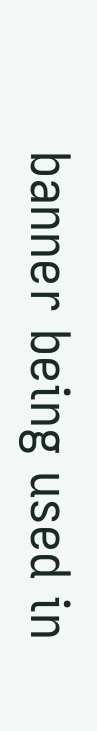banner being used in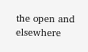the open and elsewhere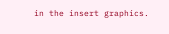in the insert graphics.